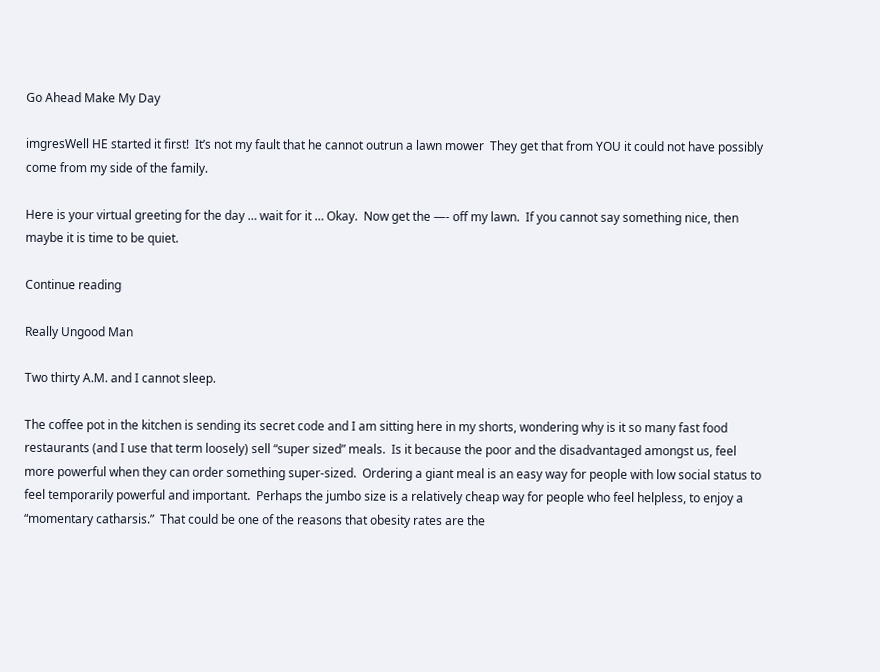Go Ahead Make My Day

imgresWell HE started it first!  It’s not my fault that he cannot outrun a lawn mower  They get that from YOU it could not have possibly come from my side of the family.

Here is your virtual greeting for the day … wait for it … Okay.  Now get the —- off my lawn.  If you cannot say something nice, then maybe it is time to be quiet.

Continue reading

Really Ungood Man

Two thirty A.M. and I cannot sleep.

The coffee pot in the kitchen is sending its secret code and I am sitting here in my shorts, wondering why is it so many fast food restaurants (and I use that term loosely) sell “super sized” meals.  Is it because the poor and the disadvantaged amongst us, feel more powerful when they can order something super-sized.  Ordering a giant meal is an easy way for people with low social status to feel temporarily powerful and important.  Perhaps the jumbo size is a relatively cheap way for people who feel helpless, to enjoy a “momentary catharsis.”  That could be one of the reasons that obesity rates are the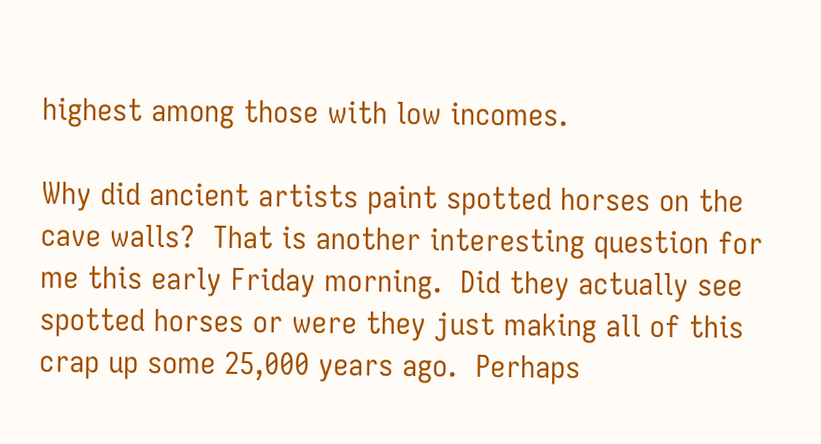highest among those with low incomes.

Why did ancient artists paint spotted horses on the cave walls?  That is another interesting question for me this early Friday morning.  Did they actually see spotted horses or were they just making all of this crap up some 25,000 years ago.  Perhaps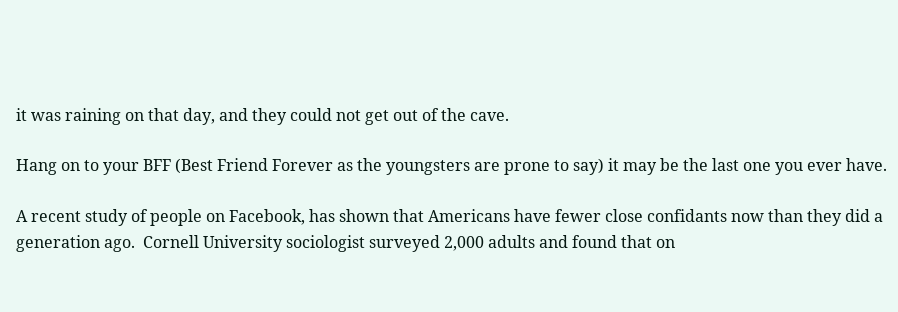it was raining on that day, and they could not get out of the cave.

Hang on to your BFF (Best Friend Forever as the youngsters are prone to say) it may be the last one you ever have.

A recent study of people on Facebook, has shown that Americans have fewer close confidants now than they did a generation ago.  Cornell University sociologist surveyed 2,000 adults and found that on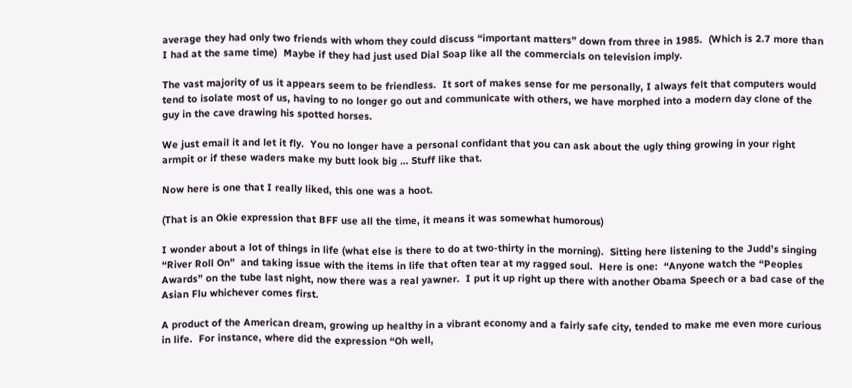average they had only two friends with whom they could discuss “important matters” down from three in 1985.  (Which is 2.7 more than I had at the same time)  Maybe if they had just used Dial Soap like all the commercials on television imply.

The vast majority of us it appears seem to be friendless.  It sort of makes sense for me personally, I always felt that computers would tend to isolate most of us, having to no longer go out and communicate with others, we have morphed into a modern day clone of the guy in the cave drawing his spotted horses.

We just email it and let it fly.  You no longer have a personal confidant that you can ask about the ugly thing growing in your right armpit or if these waders make my butt look big … Stuff like that.

Now here is one that I really liked, this one was a hoot.

(That is an Okie expression that BFF use all the time, it means it was somewhat humorous)

I wonder about a lot of things in life (what else is there to do at two-thirty in the morning).  Sitting here listening to the Judd’s singing “River Roll On”  and taking issue with the items in life that often tear at my ragged soul.  Here is one:  “Anyone watch the “Peoples Awards” on the tube last night, now there was a real yawner.  I put it up right up there with another Obama Speech or a bad case of the Asian Flu whichever comes first.

A product of the American dream, growing up healthy in a vibrant economy and a fairly safe city, tended to make me even more curious in life.  For instance, where did the expression “Oh well,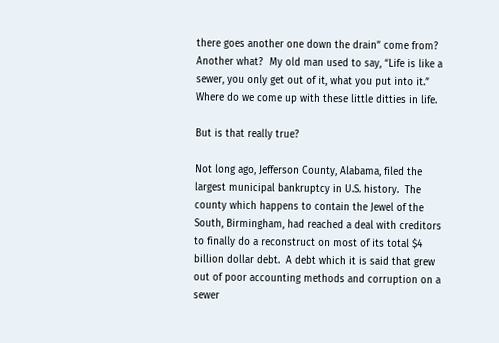there goes another one down the drain” come from?  Another what?  My old man used to say, “Life is like a sewer, you only get out of it, what you put into it.”  Where do we come up with these little ditties in life.

But is that really true?

Not long ago, Jefferson County, Alabama, filed the largest municipal bankruptcy in U.S. history.  The county which happens to contain the Jewel of the South, Birmingham, had reached a deal with creditors to finally do a reconstruct on most of its total $4 billion dollar debt.  A debt which it is said that grew out of poor accounting methods and corruption on a sewer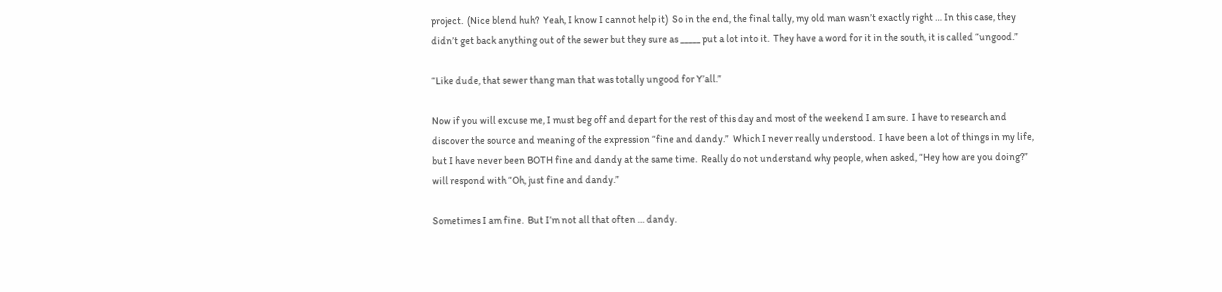project.  (Nice blend huh?  Yeah, I know I cannot help it)  So in the end, the final tally, my old man wasn’t exactly right … In this case, they didn’t get back anything out of the sewer but they sure as _____ put a lot into it.  They have a word for it in the south, it is called “ungood.”

“Like dude, that sewer thang man that was totally ungood for Y’all.”

Now if you will excuse me, I must beg off and depart for the rest of this day and most of the weekend I am sure.  I have to research and discover the source and meaning of the expression “fine and dandy.”  Which I never really understood.  I have been a lot of things in my life, but I have never been BOTH fine and dandy at the same time.  Really do not understand why people, when asked, “Hey how are you doing?” will respond with “Oh, just fine and dandy.”

Sometimes I am fine.  But I’m not all that often … dandy.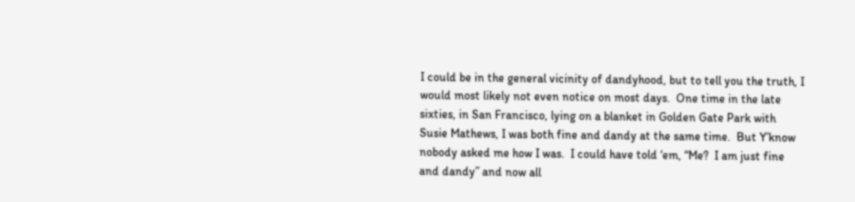I could be in the general vicinity of dandyhood, but to tell you the truth, I would most likely not even notice on most days.  One time in the late sixties, in San Francisco, lying on a blanket in Golden Gate Park with Susie Mathews, I was both fine and dandy at the same time.  But Y’know nobody asked me how I was.  I could have told ‘em, “Me?  I am just fine and dandy” and now all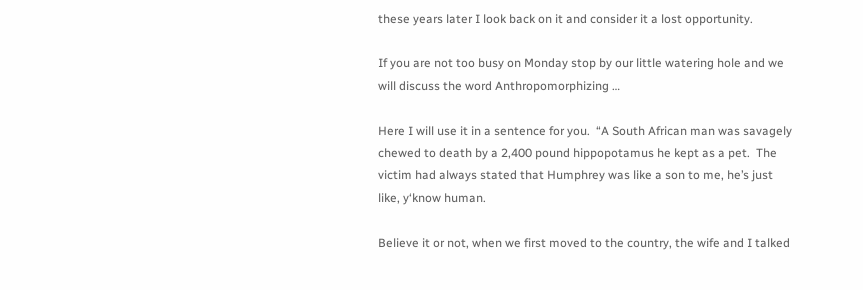these years later I look back on it and consider it a lost opportunity.

If you are not too busy on Monday stop by our little watering hole and we will discuss the word Anthropomorphizing …

Here I will use it in a sentence for you.  “A South African man was savagely chewed to death by a 2,400 pound hippopotamus he kept as a pet.  The victim had always stated that Humphrey was like a son to me, he’s just like, y‘know human.

Believe it or not, when we first moved to the country, the wife and I talked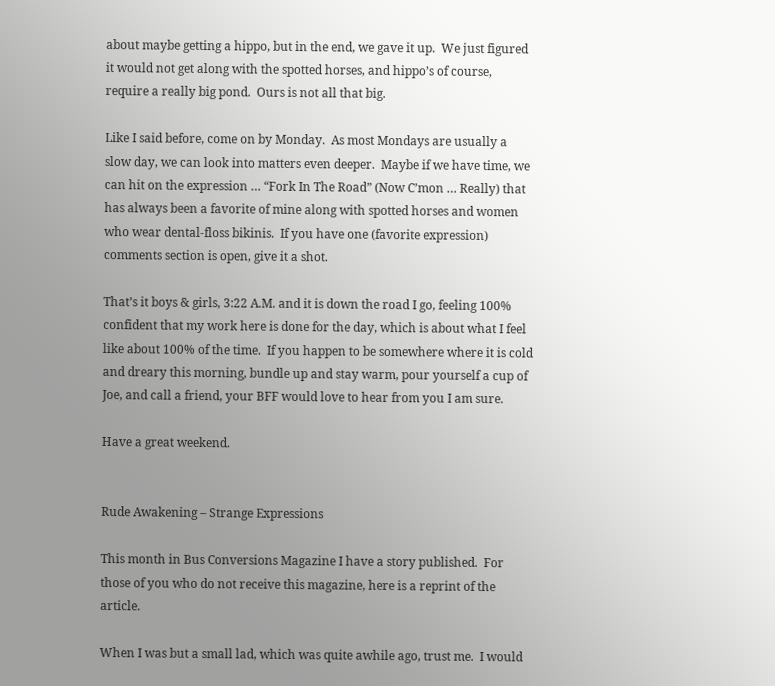about maybe getting a hippo, but in the end, we gave it up.  We just figured it would not get along with the spotted horses, and hippo’s of course, require a really big pond.  Ours is not all that big.

Like I said before, come on by Monday.  As most Mondays are usually a slow day, we can look into matters even deeper.  Maybe if we have time, we can hit on the expression … “Fork In The Road” (Now C’mon … Really) that has always been a favorite of mine along with spotted horses and women who wear dental-floss bikinis.  If you have one (favorite expression) comments section is open, give it a shot.

That’s it boys & girls, 3:22 A.M. and it is down the road I go, feeling 100% confident that my work here is done for the day, which is about what I feel like about 100% of the time.  If you happen to be somewhere where it is cold and dreary this morning, bundle up and stay warm, pour yourself a cup of Joe, and call a friend, your BFF would love to hear from you I am sure.

Have a great weekend.


Rude Awakening – Strange Expressions

This month in Bus Conversions Magazine I have a story published.  For those of you who do not receive this magazine, here is a reprint of the article.

When I was but a small lad, which was quite awhile ago, trust me.  I would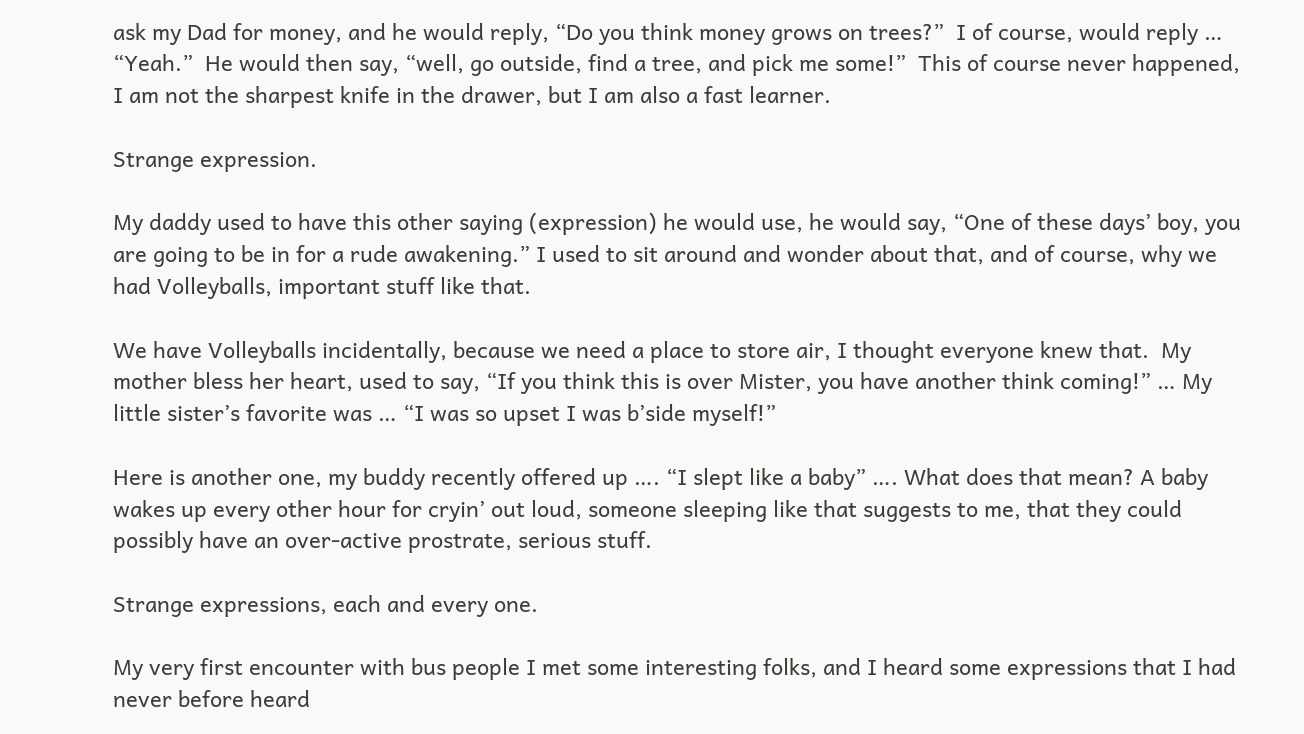ask my Dad for money, and he would reply, “Do you think money grows on trees?”  I of course, would reply … “Yeah.”  He would then say, “well, go outside, find a tree, and pick me some!”  This of course never happened, I am not the sharpest knife in the drawer, but I am also a fast learner.

Strange expression.

My daddy used to have this other saying (expression) he would use, he would say, “One of these days’ boy, you are going to be in for a rude awakening.” I used to sit around and wonder about that, and of course, why we had Volleyballs, important stuff like that.

We have Volleyballs incidentally, because we need a place to store air, I thought everyone knew that.  My mother bless her heart, used to say, “If you think this is over Mister, you have another think coming!” … My little sister’s favorite was … “I was so upset I was b’side myself!”

Here is another one, my buddy recently offered up …. “I slept like a baby” …. What does that mean? A baby wakes up every other hour for cryin’ out loud, someone sleeping like that suggests to me, that they could possibly have an over-active prostrate, serious stuff.

Strange expressions, each and every one.

My very first encounter with bus people I met some interesting folks, and I heard some expressions that I had never before heard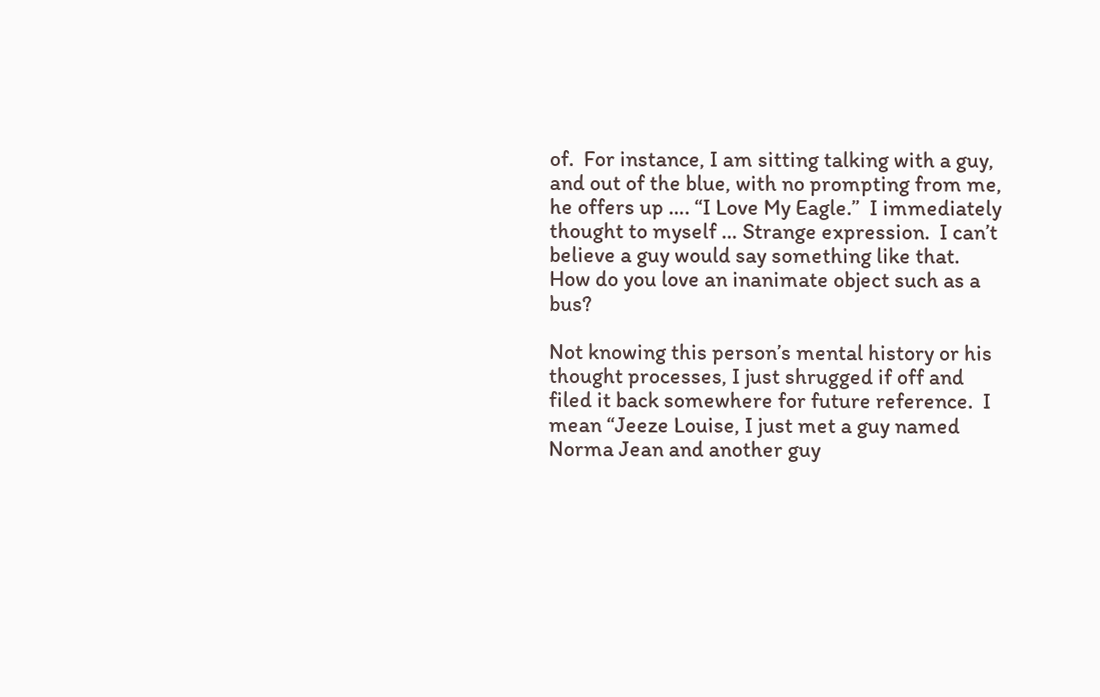of.  For instance, I am sitting talking with a guy, and out of the blue, with no prompting from me, he offers up …. “I Love My Eagle.”  I immediately thought to myself … Strange expression.  I can’t believe a guy would say something like that.  How do you love an inanimate object such as a bus?

Not knowing this person’s mental history or his thought processes, I just shrugged if off and filed it back somewhere for future reference.  I mean “Jeeze Louise, I just met a guy named Norma Jean and another guy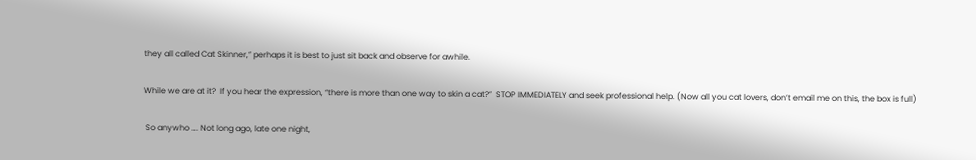they all called Cat Skinner,” perhaps it is best to just sit back and observe for awhile.

While we are at it?  If you hear the expression, “there is more than one way to skin a cat?”  STOP IMMEDIATELY and seek professional help. (Now all you cat lovers, don’t email me on this, the box is full)

 So anywho …. Not long ago, late one night,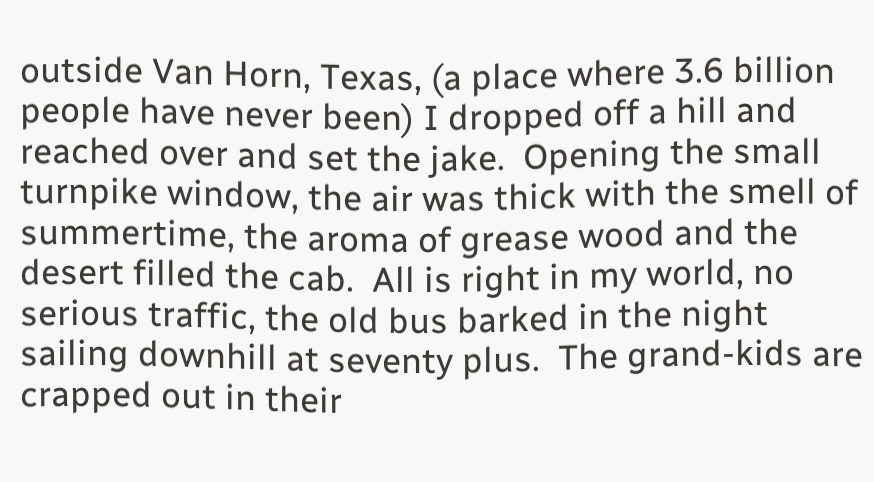outside Van Horn, Texas, (a place where 3.6 billion people have never been) I dropped off a hill and reached over and set the jake.  Opening the small turnpike window, the air was thick with the smell of summertime, the aroma of grease wood and the desert filled the cab.  All is right in my world, no serious traffic, the old bus barked in the night sailing downhill at seventy plus.  The grand-kids are crapped out in their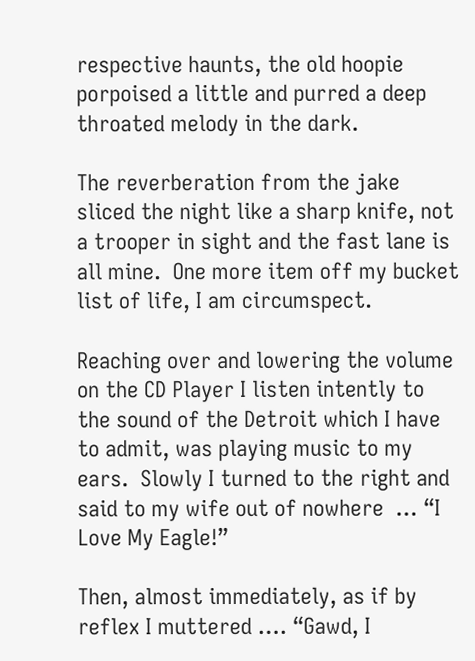respective haunts, the old hoopie porpoised a little and purred a deep throated melody in the dark.

The reverberation from the jake sliced the night like a sharp knife, not a trooper in sight and the fast lane is all mine.  One more item off my bucket list of life, I am circumspect.

Reaching over and lowering the volume on the CD Player I listen intently to the sound of the Detroit which I have to admit, was playing music to my ears.  Slowly I turned to the right and said to my wife out of nowhere  … “I Love My Eagle!”

Then, almost immediately, as if by reflex I muttered …. “Gawd, I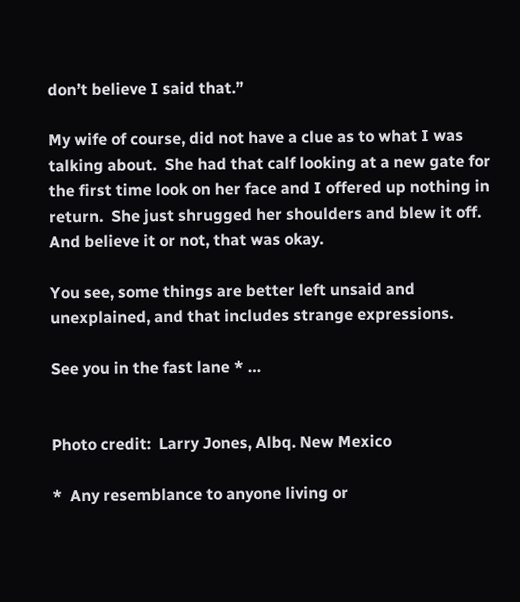don’t believe I said that.”

My wife of course, did not have a clue as to what I was talking about.  She had that calf looking at a new gate for the first time look on her face and I offered up nothing in return.  She just shrugged her shoulders and blew it off.  And believe it or not, that was okay.

You see, some things are better left unsaid and unexplained, and that includes strange expressions.

See you in the fast lane * …


Photo credit:  Larry Jones, Albq. New Mexico

*  Any resemblance to anyone living or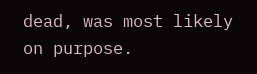dead, was most likely on purpose.